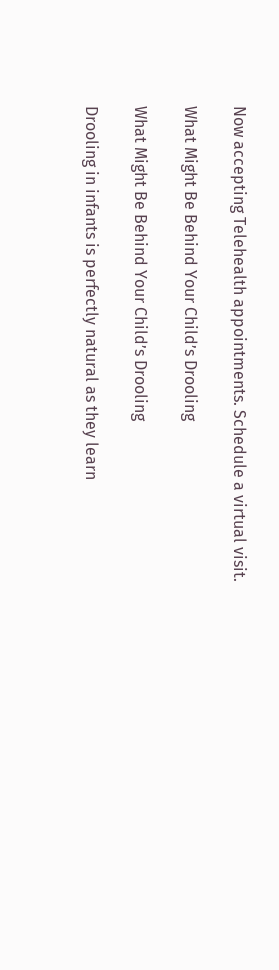Now accepting Telehealth appointments. Schedule a virtual visit.

What Might Be Behind Your Child’s Drooling

What Might Be Behind Your Child’s Drooling

Drooling in infants is perfectly natural as they learn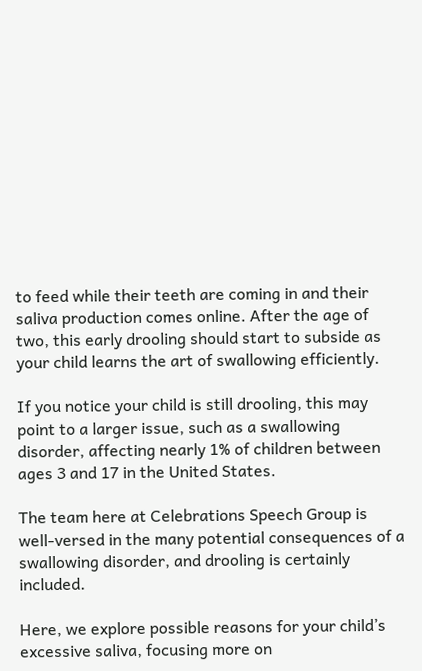to feed while their teeth are coming in and their saliva production comes online. After the age of two, this early drooling should start to subside as your child learns the art of swallowing efficiently.

If you notice your child is still drooling, this may point to a larger issue, such as a swallowing disorder, affecting nearly 1% of children between ages 3 and 17 in the United States.

The team here at Celebrations Speech Group is well-versed in the many potential consequences of a swallowing disorder, and drooling is certainly included.

Here, we explore possible reasons for your child’s excessive saliva, focusing more on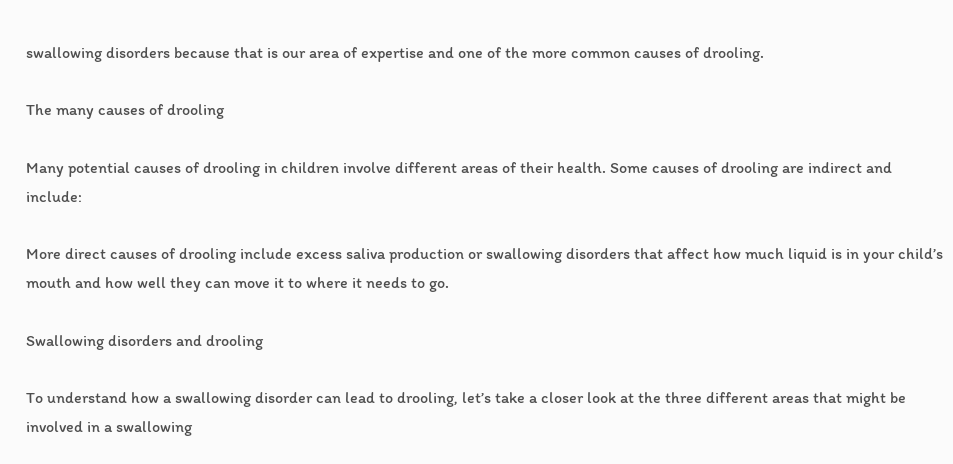swallowing disorders because that is our area of expertise and one of the more common causes of drooling.

The many causes of drooling

Many potential causes of drooling in children involve different areas of their health. Some causes of drooling are indirect and include:

More direct causes of drooling include excess saliva production or swallowing disorders that affect how much liquid is in your child’s mouth and how well they can move it to where it needs to go.

Swallowing disorders and drooling

To understand how a swallowing disorder can lead to drooling, let’s take a closer look at the three different areas that might be involved in a swallowing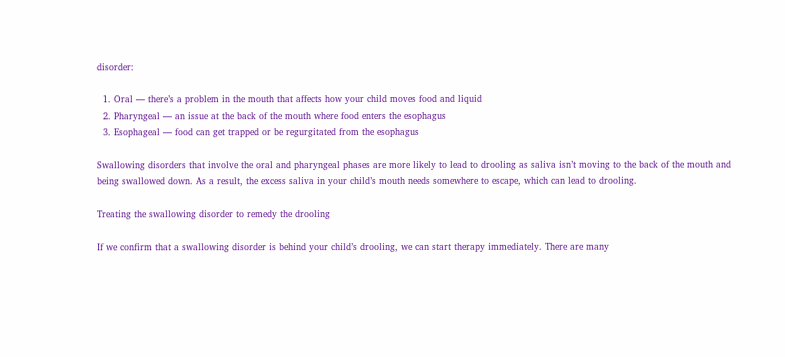disorder:

  1. Oral — there’s a problem in the mouth that affects how your child moves food and liquid
  2. Pharyngeal — an issue at the back of the mouth where food enters the esophagus
  3. Esophageal — food can get trapped or be regurgitated from the esophagus

Swallowing disorders that involve the oral and pharyngeal phases are more likely to lead to drooling as saliva isn’t moving to the back of the mouth and being swallowed down. As a result, the excess saliva in your child’s mouth needs somewhere to escape, which can lead to drooling.

Treating the swallowing disorder to remedy the drooling

If we confirm that a swallowing disorder is behind your child’s drooling, we can start therapy immediately. There are many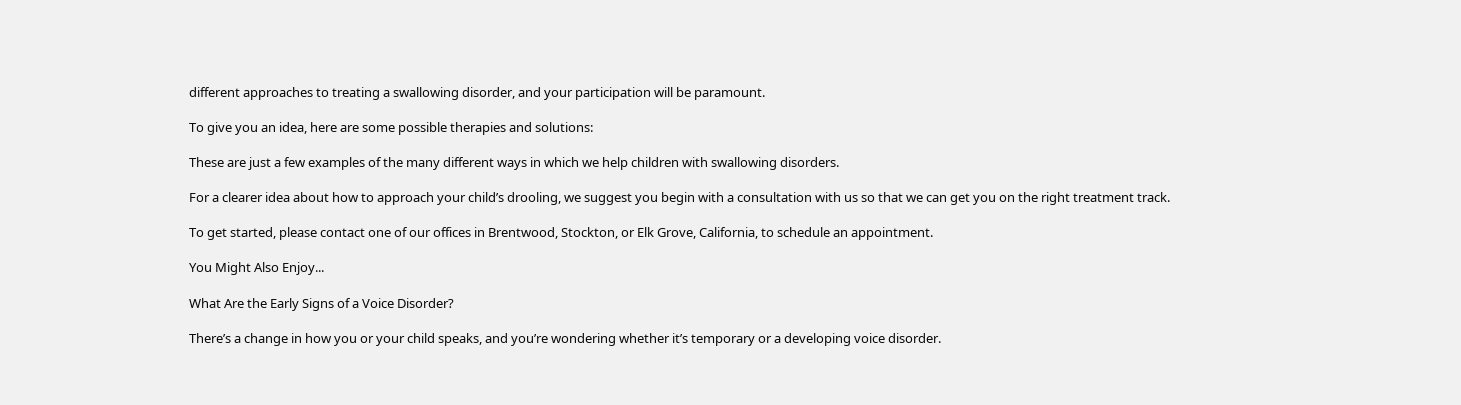different approaches to treating a swallowing disorder, and your participation will be paramount.

To give you an idea, here are some possible therapies and solutions:

These are just a few examples of the many different ways in which we help children with swallowing disorders.

For a clearer idea about how to approach your child’s drooling, we suggest you begin with a consultation with us so that we can get you on the right treatment track.

To get started, please contact one of our offices in Brentwood, Stockton, or Elk Grove, California, to schedule an appointment.

You Might Also Enjoy...

What Are the Early Signs of a Voice Disorder?

There’s a change in how you or your child speaks, and you’re wondering whether it’s temporary or a developing voice disorder.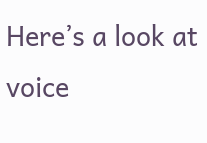Here’s a look at voice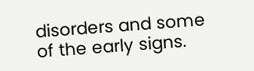disorders and some of the early signs.